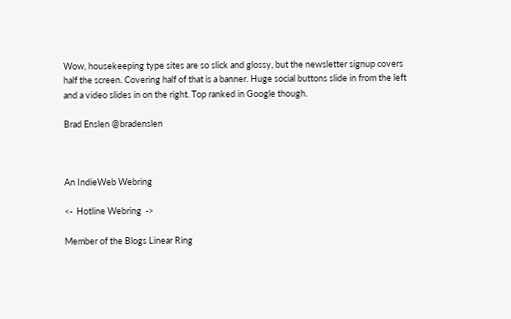Wow, housekeeping type sites are so slick and glossy, but the newsletter signup covers half the screen. Covering half of that is a banner. Huge social buttons slide in from the left and a video slides in on the right. Top ranked in Google though.

Brad Enslen @bradenslen



An IndieWeb Webring

<-  Hotline Webring  ->

Member of the Blogs Linear Ring